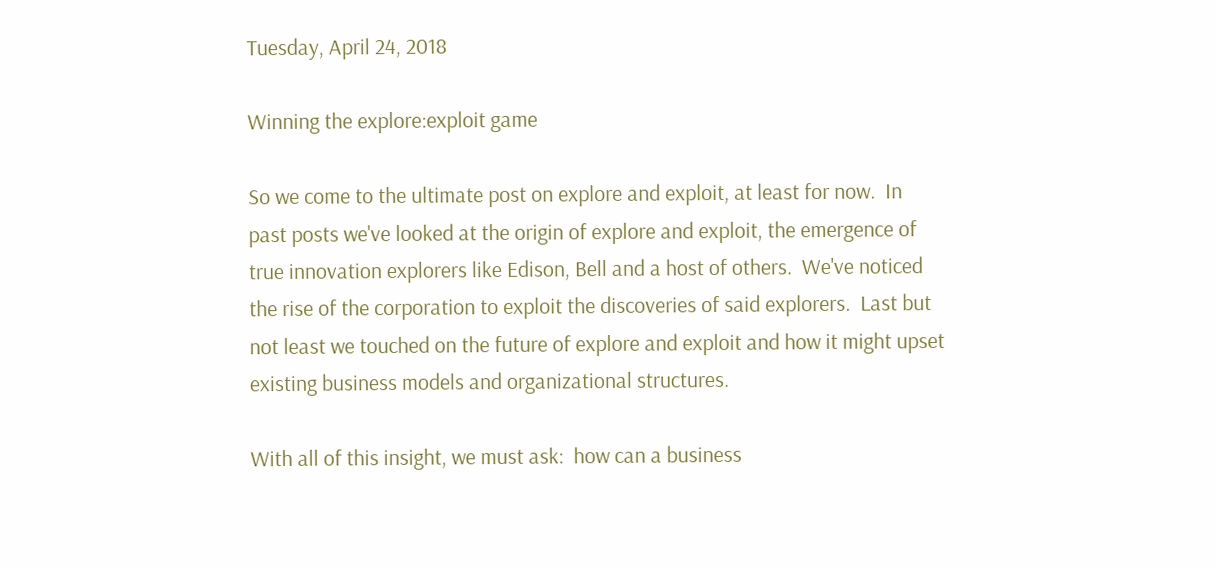Tuesday, April 24, 2018

Winning the explore:exploit game

So we come to the ultimate post on explore and exploit, at least for now.  In past posts we've looked at the origin of explore and exploit, the emergence of true innovation explorers like Edison, Bell and a host of others.  We've noticed the rise of the corporation to exploit the discoveries of said explorers.  Last but not least we touched on the future of explore and exploit and how it might upset existing business models and organizational structures.

With all of this insight, we must ask:  how can a business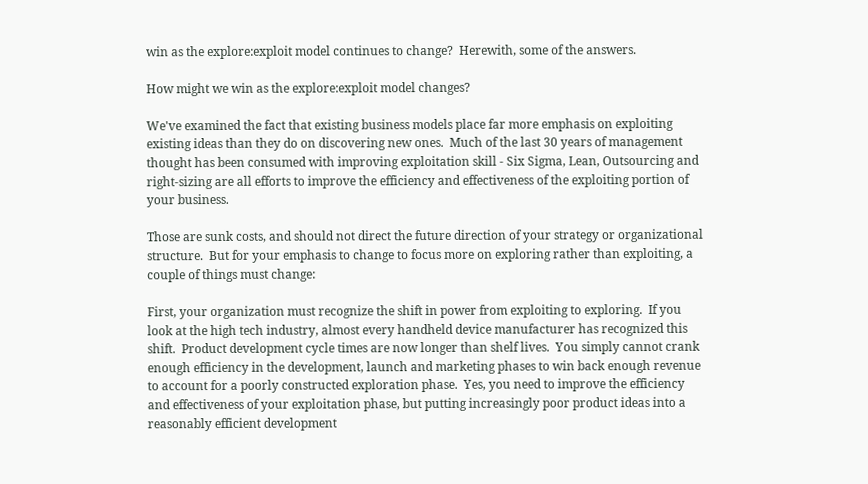win as the explore:exploit model continues to change?  Herewith, some of the answers.

How might we win as the explore:exploit model changes?

We've examined the fact that existing business models place far more emphasis on exploiting existing ideas than they do on discovering new ones.  Much of the last 30 years of management thought has been consumed with improving exploitation skill - Six Sigma, Lean, Outsourcing and right-sizing are all efforts to improve the efficiency and effectiveness of the exploiting portion of your business.

Those are sunk costs, and should not direct the future direction of your strategy or organizational structure.  But for your emphasis to change to focus more on exploring rather than exploiting, a couple of things must change:

First, your organization must recognize the shift in power from exploiting to exploring.  If you look at the high tech industry, almost every handheld device manufacturer has recognized this shift.  Product development cycle times are now longer than shelf lives.  You simply cannot crank enough efficiency in the development, launch and marketing phases to win back enough revenue to account for a poorly constructed exploration phase.  Yes, you need to improve the efficiency and effectiveness of your exploitation phase, but putting increasingly poor product ideas into a reasonably efficient development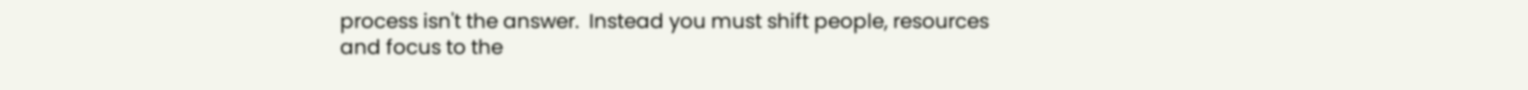process isn't the answer.  Instead you must shift people, resources and focus to the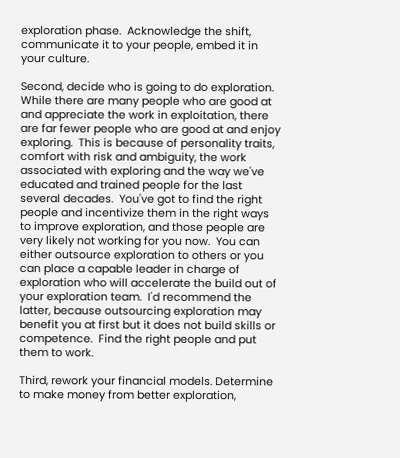exploration phase.  Acknowledge the shift, communicate it to your people, embed it in your culture.

Second, decide who is going to do exploration.  While there are many people who are good at and appreciate the work in exploitation, there are far fewer people who are good at and enjoy exploring.  This is because of personality traits, comfort with risk and ambiguity, the work associated with exploring and the way we've educated and trained people for the last several decades.  You've got to find the right people and incentivize them in the right ways to improve exploration, and those people are very likely not working for you now.  You can either outsource exploration to others or you can place a capable leader in charge of exploration who will accelerate the build out of your exploration team.  I'd recommend the latter, because outsourcing exploration may benefit you at first but it does not build skills or competence.  Find the right people and put them to work.

Third, rework your financial models. Determine to make money from better exploration,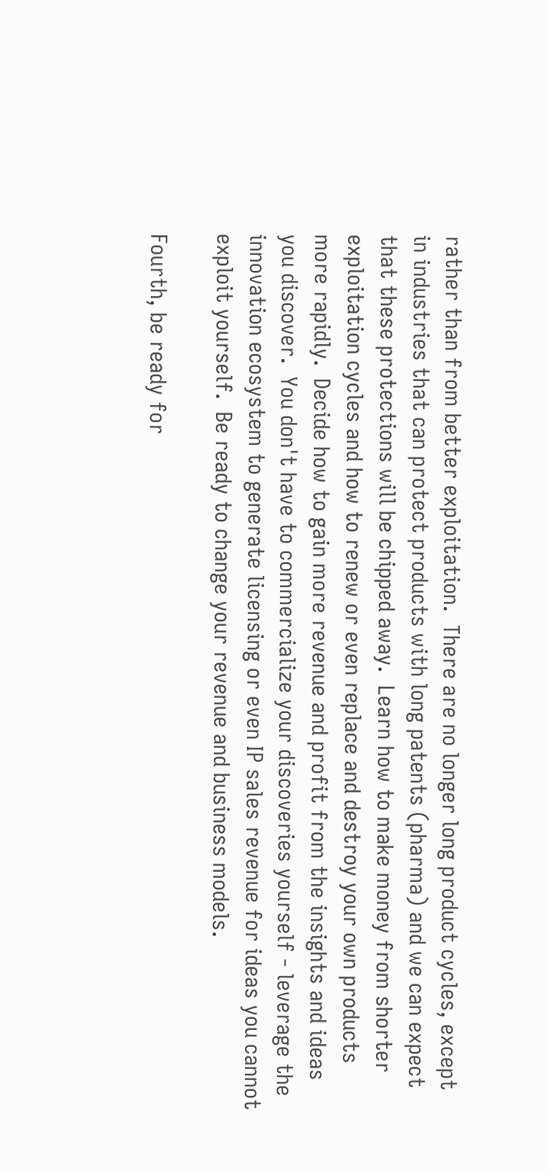rather than from better exploitation.  There are no longer long product cycles, except in industries that can protect products with long patents (pharma) and we can expect that these protections will be chipped away.  Learn how to make money from shorter exploitation cycles and how to renew or even replace and destroy your own products more rapidly.  Decide how to gain more revenue and profit from the insights and ideas you discover.  You don't have to commercialize your discoveries yourself - leverage the innovation ecosystem to generate licensing or even IP sales revenue for ideas you cannot exploit yourself.  Be ready to change your revenue and business models.

Fourth, be ready for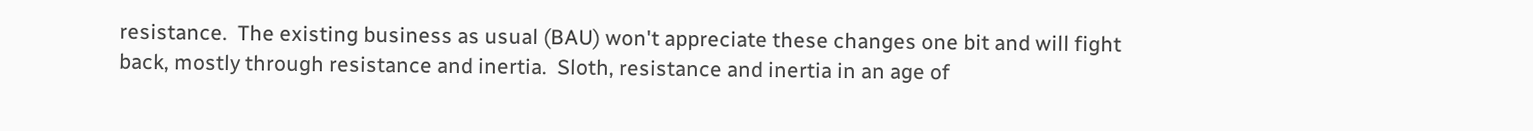resistance.  The existing business as usual (BAU) won't appreciate these changes one bit and will fight back, mostly through resistance and inertia.  Sloth, resistance and inertia in an age of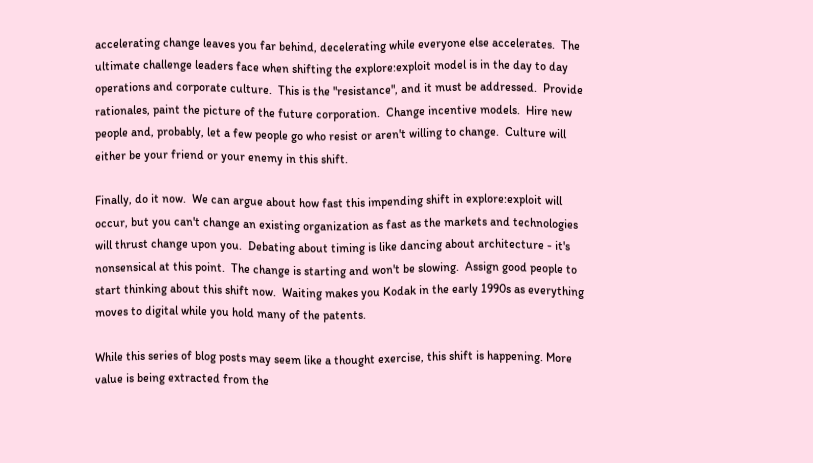accelerating change leaves you far behind, decelerating while everyone else accelerates.  The ultimate challenge leaders face when shifting the explore:exploit model is in the day to day operations and corporate culture.  This is the "resistance", and it must be addressed.  Provide rationales, paint the picture of the future corporation.  Change incentive models.  Hire new people and, probably, let a few people go who resist or aren't willing to change.  Culture will either be your friend or your enemy in this shift.

Finally, do it now.  We can argue about how fast this impending shift in explore:exploit will occur, but you can't change an existing organization as fast as the markets and technologies will thrust change upon you.  Debating about timing is like dancing about architecture - it's nonsensical at this point.  The change is starting and won't be slowing.  Assign good people to start thinking about this shift now.  Waiting makes you Kodak in the early 1990s as everything moves to digital while you hold many of the patents.

While this series of blog posts may seem like a thought exercise, this shift is happening. More value is being extracted from the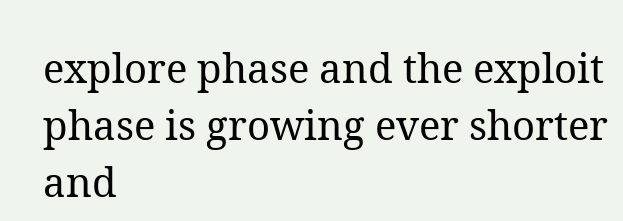explore phase and the exploit phase is growing ever shorter and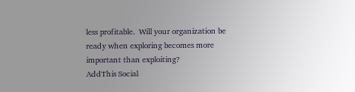less profitable.  Will your organization be ready when exploring becomes more important than exploiting?
AddThis Social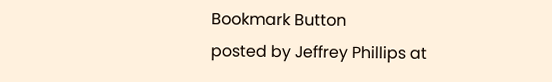Bookmark Button
posted by Jeffrey Phillips at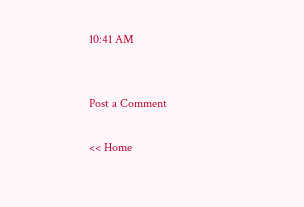10:41 AM


Post a Comment

<< Home